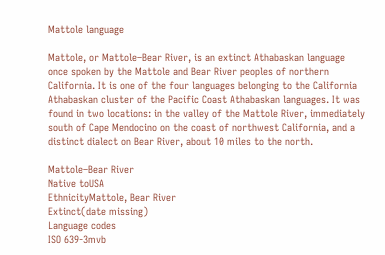Mattole language

Mattole, or Mattole–Bear River, is an extinct Athabaskan language once spoken by the Mattole and Bear River peoples of northern California. It is one of the four languages belonging to the California Athabaskan cluster of the Pacific Coast Athabaskan languages. It was found in two locations: in the valley of the Mattole River, immediately south of Cape Mendocino on the coast of northwest California, and a distinct dialect on Bear River, about 10 miles to the north.

Mattole–Bear River
Native toUSA
EthnicityMattole, Bear River
Extinct(date missing)
Language codes
ISO 639-3mvb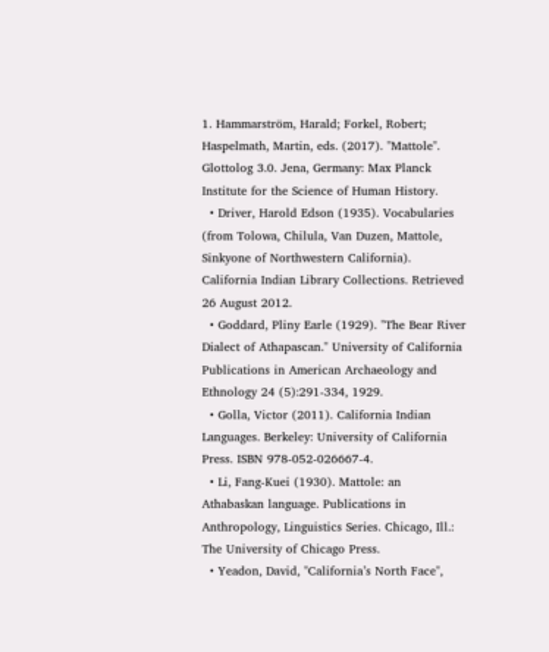1. Hammarström, Harald; Forkel, Robert; Haspelmath, Martin, eds. (2017). "Mattole". Glottolog 3.0. Jena, Germany: Max Planck Institute for the Science of Human History.
  • Driver, Harold Edson (1935). Vocabularies (from Tolowa, Chilula, Van Duzen, Mattole, Sinkyone of Northwestern California). California Indian Library Collections. Retrieved 26 August 2012.
  • Goddard, Pliny Earle (1929). "The Bear River Dialect of Athapascan." University of California Publications in American Archaeology and Ethnology 24 (5):291-334, 1929.
  • Golla, Victor (2011). California Indian Languages. Berkeley: University of California Press. ISBN 978-052-026667-4.
  • Li, Fang-Kuei (1930). Mattole: an Athabaskan language. Publications in Anthropology, Linguistics Series. Chicago, Ill.: The University of Chicago Press.
  • Yeadon, David, "California’s North Face",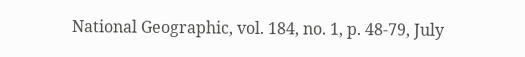National Geographic, vol. 184, no. 1, p. 48-79, July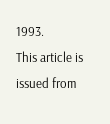1993.
This article is issued from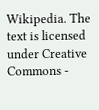Wikipedia. The text is licensed under Creative Commons -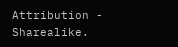Attribution - Sharealike.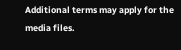Additional terms may apply for the media files.